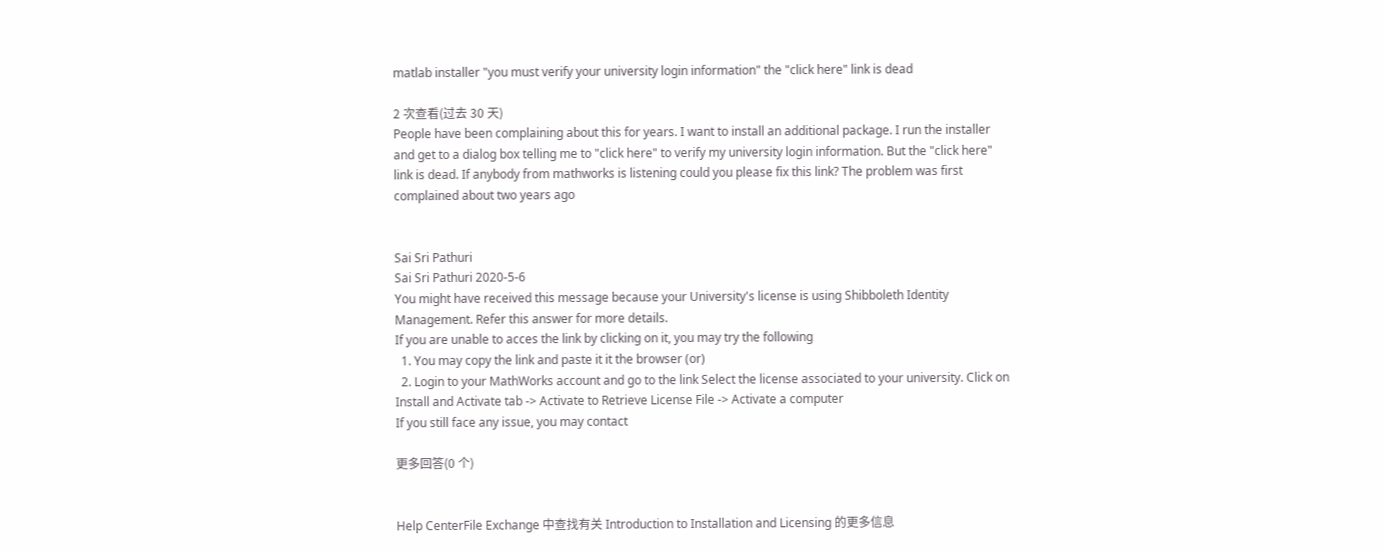matlab installer "you must verify your university login information" the "click here" link is dead

2 次查看(过去 30 天)
People have been complaining about this for years. I want to install an additional package. I run the installer and get to a dialog box telling me to "click here" to verify my university login information. But the "click here" link is dead. If anybody from mathworks is listening could you please fix this link? The problem was first complained about two years ago


Sai Sri Pathuri
Sai Sri Pathuri 2020-5-6
You might have received this message because your University's license is using Shibboleth Identity Management. Refer this answer for more details.
If you are unable to acces the link by clicking on it, you may try the following
  1. You may copy the link and paste it it the browser (or)
  2. Login to your MathWorks account and go to the link Select the license associated to your university. Click on Install and Activate tab -> Activate to Retrieve License File -> Activate a computer
If you still face any issue, you may contact

更多回答(0 个)


Help CenterFile Exchange 中查找有关 Introduction to Installation and Licensing 的更多信息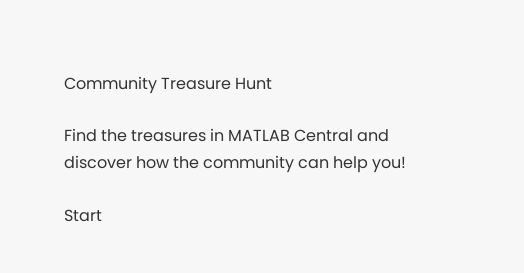Community Treasure Hunt

Find the treasures in MATLAB Central and discover how the community can help you!

Start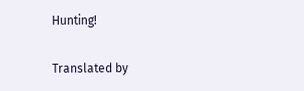Hunting!

Translated by